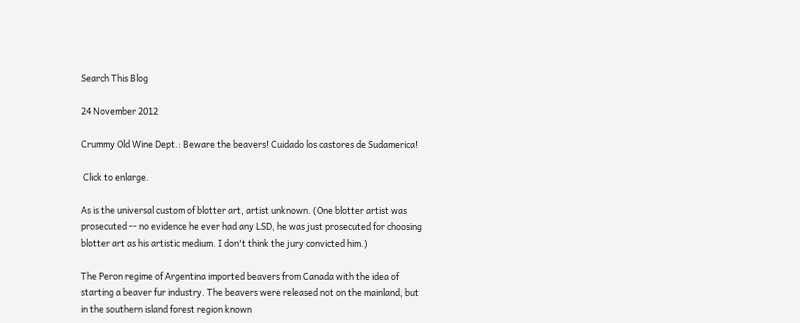Search This Blog

24 November 2012

Crummy Old Wine Dept.: Beware the beavers! Cuidado los castores de Sudamerica!

 Click to enlarge.

As is the universal custom of blotter art, artist unknown. (One blotter artist was prosecuted -- no evidence he ever had any LSD, he was just prosecuted for choosing blotter art as his artistic medium. I don't think the jury convicted him.)

The Peron regime of Argentina imported beavers from Canada with the idea of starting a beaver fur industry. The beavers were released not on the mainland, but in the southern island forest region known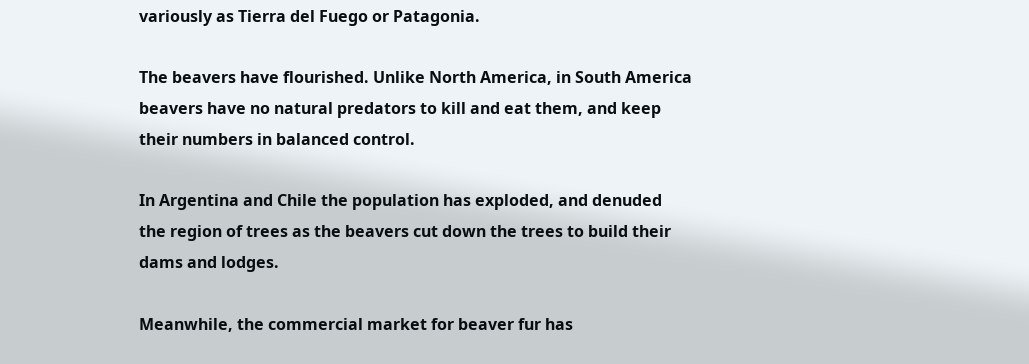variously as Tierra del Fuego or Patagonia.

The beavers have flourished. Unlike North America, in South America beavers have no natural predators to kill and eat them, and keep their numbers in balanced control.

In Argentina and Chile the population has exploded, and denuded the region of trees as the beavers cut down the trees to build their dams and lodges.

Meanwhile, the commercial market for beaver fur has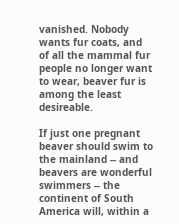vanished. Nobody wants fur coats, and of all the mammal fur people no longer want to wear, beaver fur is among the least desireable.

If just one pregnant beaver should swim to the mainland -- and beavers are wonderful swimmers -- the continent of South America will, within a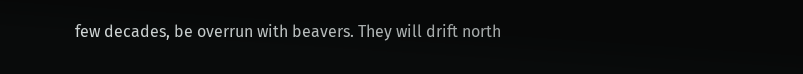few decades, be overrun with beavers. They will drift north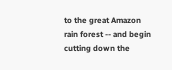to the great Amazon rain forest -- and begin cutting down the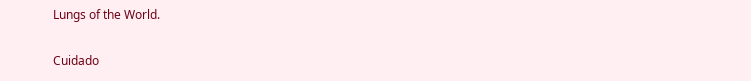Lungs of the World.

Cuidado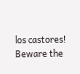los castores! Beware the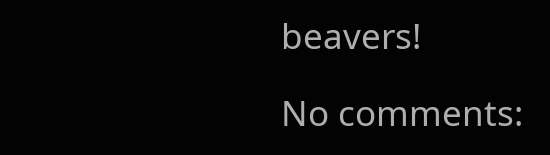beavers!

No comments: